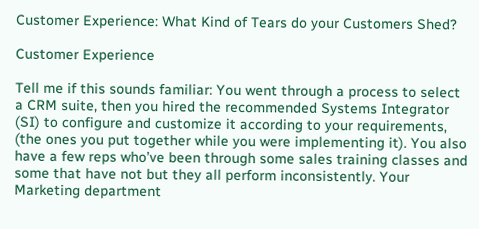Customer Experience: What Kind of Tears do your Customers Shed?

Customer Experience

Tell me if this sounds familiar: You went through a process to select a CRM suite, then you hired the recommended Systems Integrator (SI) to configure and customize it according to your requirements, (the ones you put together while you were implementing it). You also have a few reps who’ve been through some sales training classes and some that have not but they all perform inconsistently. Your Marketing department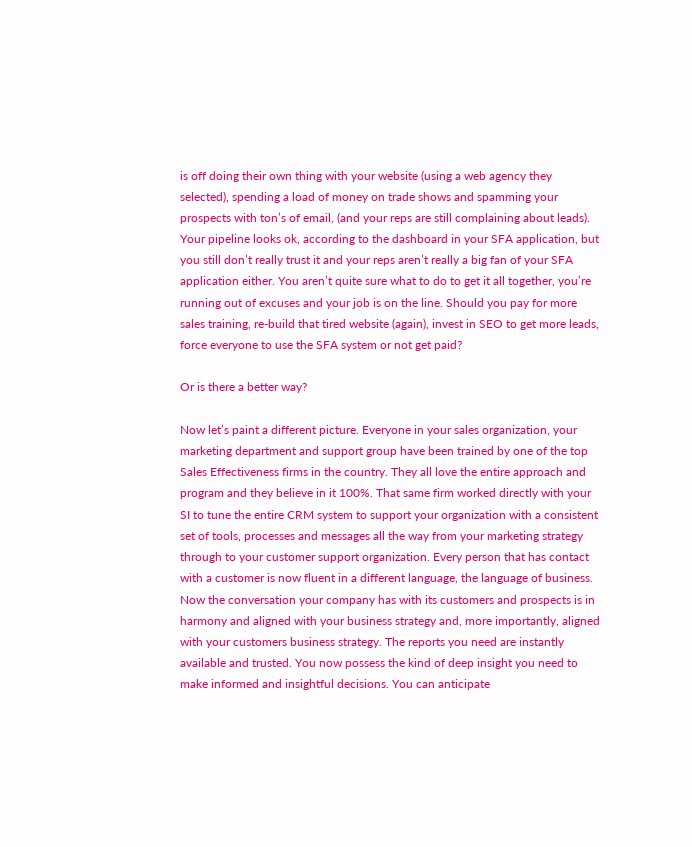is off doing their own thing with your website (using a web agency they selected), spending a load of money on trade shows and spamming your prospects with ton’s of email, (and your reps are still complaining about leads). Your pipeline looks ok, according to the dashboard in your SFA application, but you still don’t really trust it and your reps aren’t really a big fan of your SFA application either. You aren’t quite sure what to do to get it all together, you’re running out of excuses and your job is on the line. Should you pay for more sales training, re-build that tired website (again), invest in SEO to get more leads, force everyone to use the SFA system or not get paid?

Or is there a better way?

Now let’s paint a different picture. Everyone in your sales organization, your marketing department and support group have been trained by one of the top Sales Effectiveness firms in the country. They all love the entire approach and program and they believe in it 100%. That same firm worked directly with your SI to tune the entire CRM system to support your organization with a consistent set of tools, processes and messages all the way from your marketing strategy through to your customer support organization. Every person that has contact with a customer is now fluent in a different language, the language of business. Now the conversation your company has with its customers and prospects is in harmony and aligned with your business strategy and, more importantly, aligned with your customers business strategy. The reports you need are instantly available and trusted. You now possess the kind of deep insight you need to make informed and insightful decisions. You can anticipate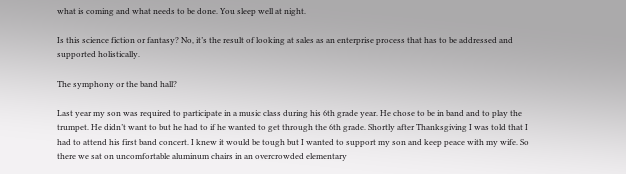what is coming and what needs to be done. You sleep well at night.

Is this science fiction or fantasy? No, it’s the result of looking at sales as an enterprise process that has to be addressed and supported holistically.

The symphony or the band hall?

Last year my son was required to participate in a music class during his 6th grade year. He chose to be in band and to play the trumpet. He didn’t want to but he had to if he wanted to get through the 6th grade. Shortly after Thanksgiving I was told that I had to attend his first band concert. I knew it would be tough but I wanted to support my son and keep peace with my wife. So there we sat on uncomfortable aluminum chairs in an overcrowded elementary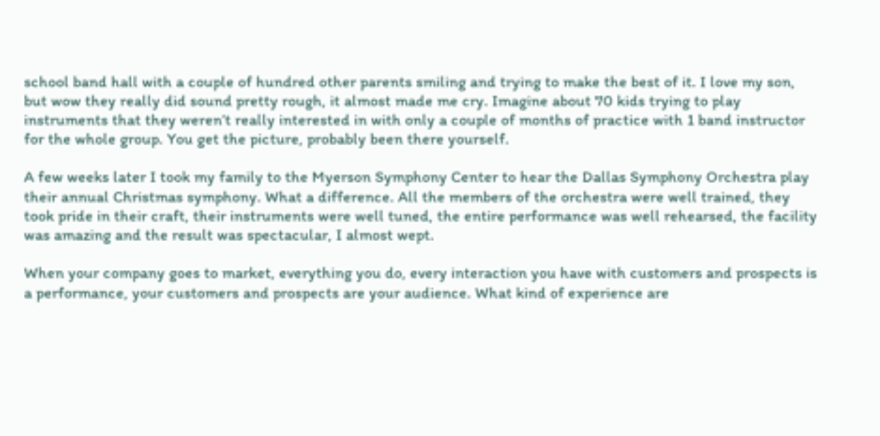school band hall with a couple of hundred other parents smiling and trying to make the best of it. I love my son, but wow they really did sound pretty rough, it almost made me cry. Imagine about 70 kids trying to play instruments that they weren’t really interested in with only a couple of months of practice with 1 band instructor for the whole group. You get the picture, probably been there yourself.

A few weeks later I took my family to the Myerson Symphony Center to hear the Dallas Symphony Orchestra play their annual Christmas symphony. What a difference. All the members of the orchestra were well trained, they took pride in their craft, their instruments were well tuned, the entire performance was well rehearsed, the facility was amazing and the result was spectacular, I almost wept.

When your company goes to market, everything you do, every interaction you have with customers and prospects is a performance, your customers and prospects are your audience. What kind of experience are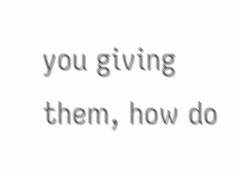you giving them, how do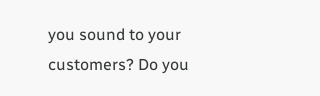you sound to your customers? Do you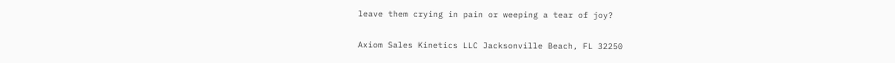leave them crying in pain or weeping a tear of joy?

Axiom Sales Kinetics LLC Jacksonville Beach, FL 32250